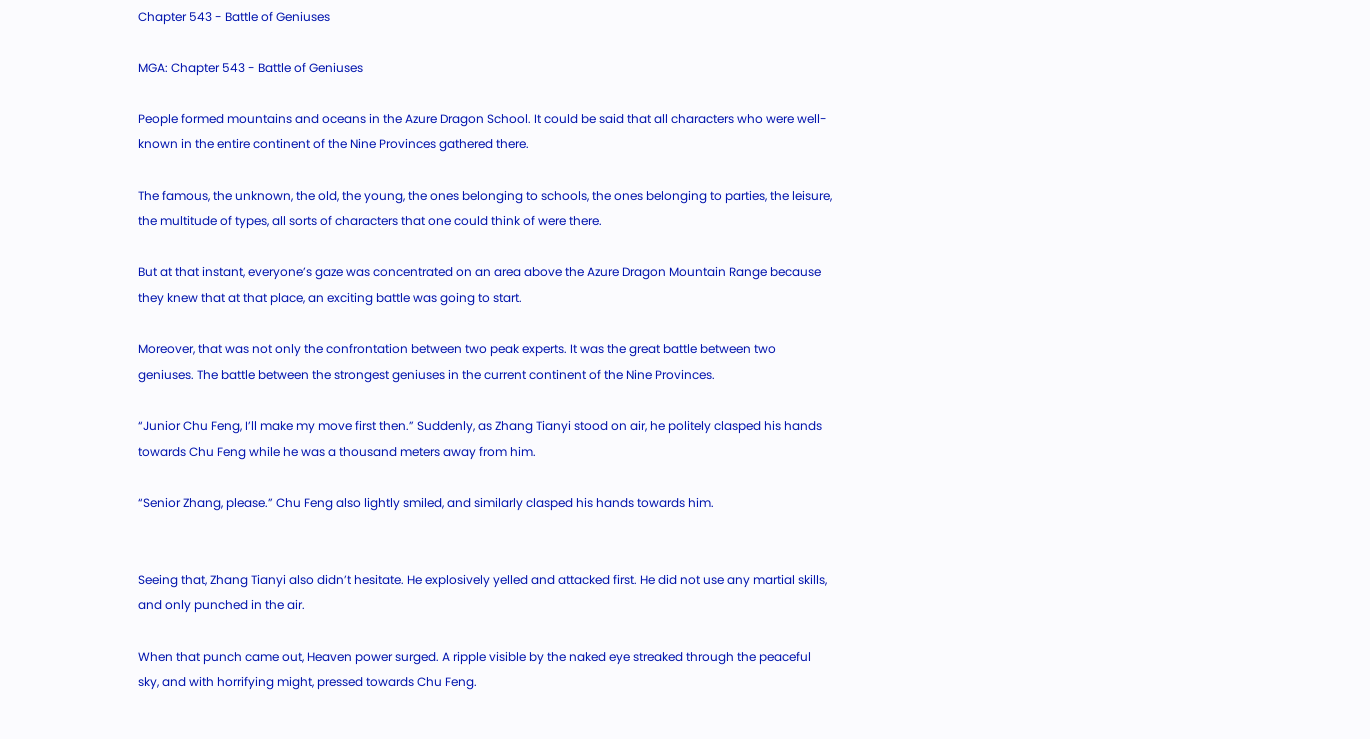Chapter 543 - Battle of Geniuses

MGA: Chapter 543 - Battle of Geniuses

People formed mountains and oceans in the Azure Dragon School. It could be said that all characters who were well-known in the entire continent of the Nine Provinces gathered there.

The famous, the unknown, the old, the young, the ones belonging to schools, the ones belonging to parties, the leisure, the multitude of types, all sorts of characters that one could think of were there.

But at that instant, everyone’s gaze was concentrated on an area above the Azure Dragon Mountain Range because they knew that at that place, an exciting battle was going to start.

Moreover, that was not only the confrontation between two peak experts. It was the great battle between two geniuses. The battle between the strongest geniuses in the current continent of the Nine Provinces.

“Junior Chu Feng, I’ll make my move first then.” Suddenly, as Zhang Tianyi stood on air, he politely clasped his hands towards Chu Feng while he was a thousand meters away from him.

“Senior Zhang, please.” Chu Feng also lightly smiled, and similarly clasped his hands towards him.


Seeing that, Zhang Tianyi also didn’t hesitate. He explosively yelled and attacked first. He did not use any martial skills, and only punched in the air.

When that punch came out, Heaven power surged. A ripple visible by the naked eye streaked through the peaceful sky, and with horrifying might, pressed towards Chu Feng.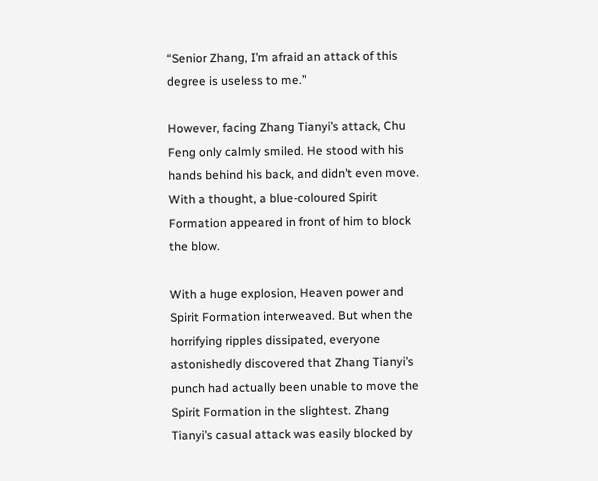“Senior Zhang, I’m afraid an attack of this degree is useless to me.”

However, facing Zhang Tianyi’s attack, Chu Feng only calmly smiled. He stood with his hands behind his back, and didn’t even move. With a thought, a blue-coloured Spirit Formation appeared in front of him to block the blow.

With a huge explosion, Heaven power and Spirit Formation interweaved. But when the horrifying ripples dissipated, everyone astonishedly discovered that Zhang Tianyi’s punch had actually been unable to move the Spirit Formation in the slightest. Zhang Tianyi’s casual attack was easily blocked by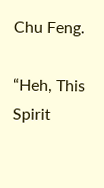Chu Feng.

“Heh, This Spirit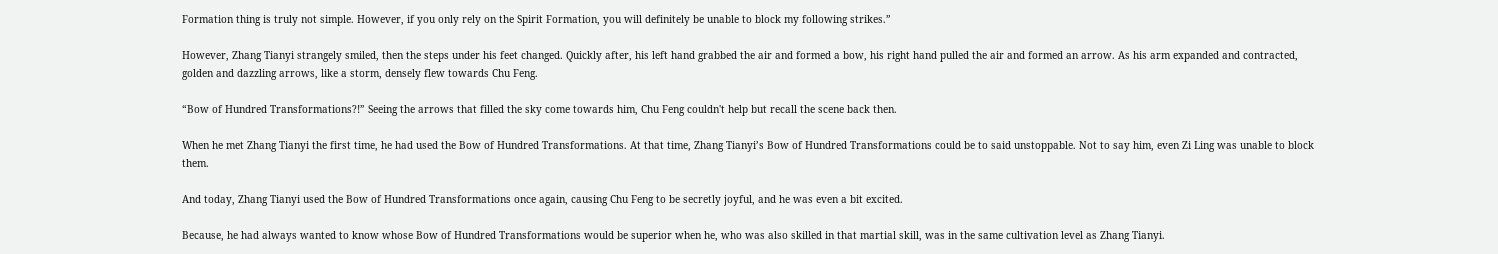Formation thing is truly not simple. However, if you only rely on the Spirit Formation, you will definitely be unable to block my following strikes.”

However, Zhang Tianyi strangely smiled, then the steps under his feet changed. Quickly after, his left hand grabbed the air and formed a bow, his right hand pulled the air and formed an arrow. As his arm expanded and contracted, golden and dazzling arrows, like a storm, densely flew towards Chu Feng.

“Bow of Hundred Transformations?!” Seeing the arrows that filled the sky come towards him, Chu Feng couldn't help but recall the scene back then.

When he met Zhang Tianyi the first time, he had used the Bow of Hundred Transformations. At that time, Zhang Tianyi’s Bow of Hundred Transformations could be to said unstoppable. Not to say him, even Zi Ling was unable to block them.

And today, Zhang Tianyi used the Bow of Hundred Transformations once again, causing Chu Feng to be secretly joyful, and he was even a bit excited.

Because, he had always wanted to know whose Bow of Hundred Transformations would be superior when he, who was also skilled in that martial skill, was in the same cultivation level as Zhang Tianyi.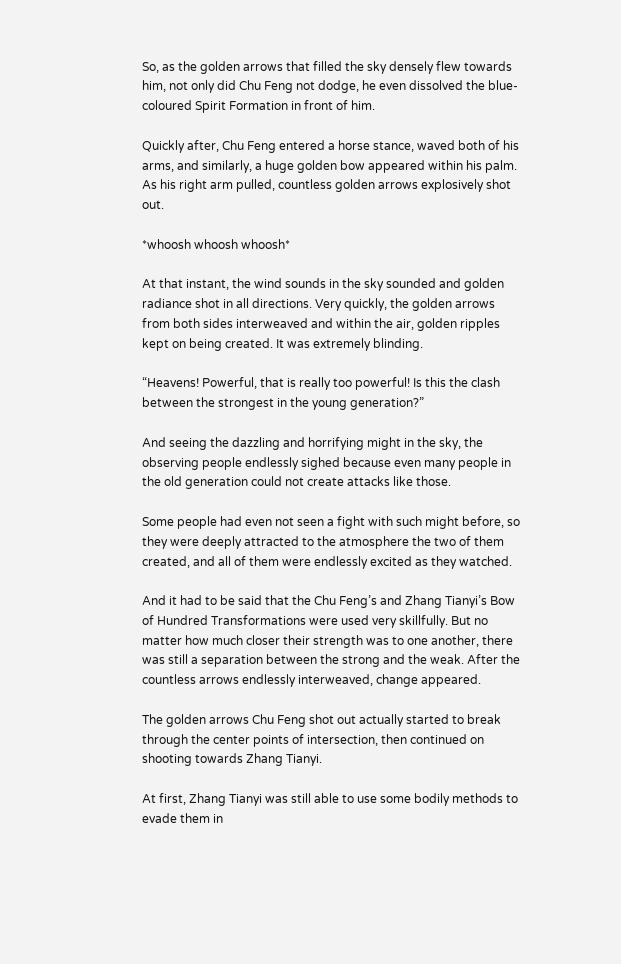So, as the golden arrows that filled the sky densely flew towards him, not only did Chu Feng not dodge, he even dissolved the blue-coloured Spirit Formation in front of him.

Quickly after, Chu Feng entered a horse stance, waved both of his arms, and similarly, a huge golden bow appeared within his palm. As his right arm pulled, countless golden arrows explosively shot out.

*whoosh whoosh whoosh*

At that instant, the wind sounds in the sky sounded and golden radiance shot in all directions. Very quickly, the golden arrows from both sides interweaved and within the air, golden ripples kept on being created. It was extremely blinding.

“Heavens! Powerful, that is really too powerful! Is this the clash between the strongest in the young generation?”

And seeing the dazzling and horrifying might in the sky, the observing people endlessly sighed because even many people in the old generation could not create attacks like those.

Some people had even not seen a fight with such might before, so they were deeply attracted to the atmosphere the two of them created, and all of them were endlessly excited as they watched.

And it had to be said that the Chu Feng’s and Zhang Tianyi’s Bow of Hundred Transformations were used very skillfully. But no matter how much closer their strength was to one another, there was still a separation between the strong and the weak. After the countless arrows endlessly interweaved, change appeared.

The golden arrows Chu Feng shot out actually started to break through the center points of intersection, then continued on shooting towards Zhang Tianyi.

At first, Zhang Tianyi was still able to use some bodily methods to evade them in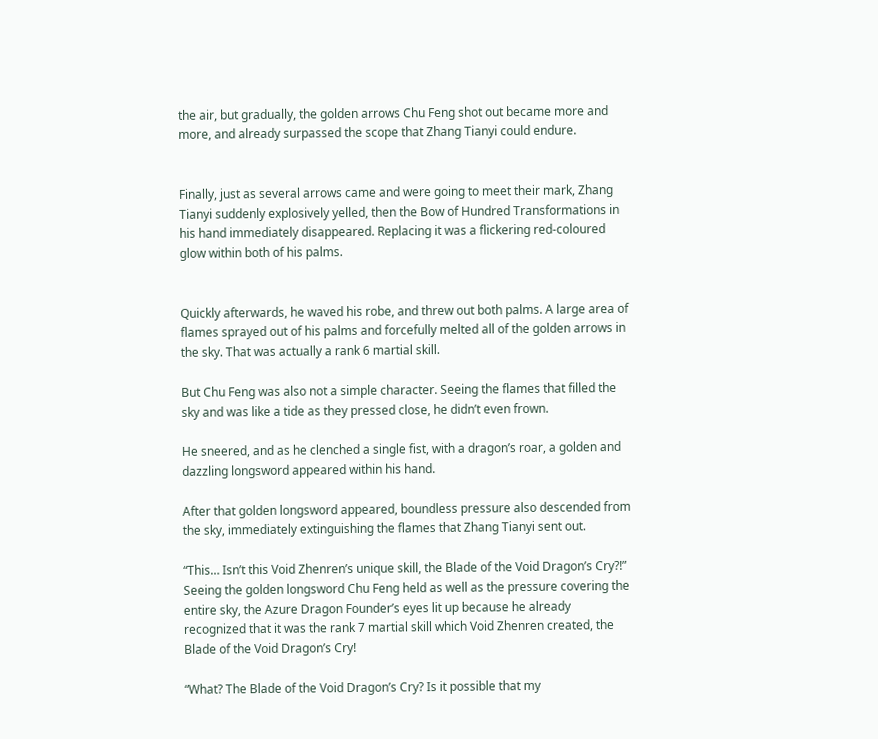the air, but gradually, the golden arrows Chu Feng shot out became more and more, and already surpassed the scope that Zhang Tianyi could endure.


Finally, just as several arrows came and were going to meet their mark, Zhang Tianyi suddenly explosively yelled, then the Bow of Hundred Transformations in his hand immediately disappeared. Replacing it was a flickering red-coloured glow within both of his palms.


Quickly afterwards, he waved his robe, and threw out both palms. A large area of flames sprayed out of his palms and forcefully melted all of the golden arrows in the sky. That was actually a rank 6 martial skill.

But Chu Feng was also not a simple character. Seeing the flames that filled the sky and was like a tide as they pressed close, he didn’t even frown.

He sneered, and as he clenched a single fist, with a dragon’s roar, a golden and dazzling longsword appeared within his hand.

After that golden longsword appeared, boundless pressure also descended from the sky, immediately extinguishing the flames that Zhang Tianyi sent out.

“This… Isn’t this Void Zhenren’s unique skill, the Blade of the Void Dragon’s Cry?!” Seeing the golden longsword Chu Feng held as well as the pressure covering the entire sky, the Azure Dragon Founder’s eyes lit up because he already recognized that it was the rank 7 martial skill which Void Zhenren created, the Blade of the Void Dragon’s Cry!

“What? The Blade of the Void Dragon’s Cry? Is it possible that my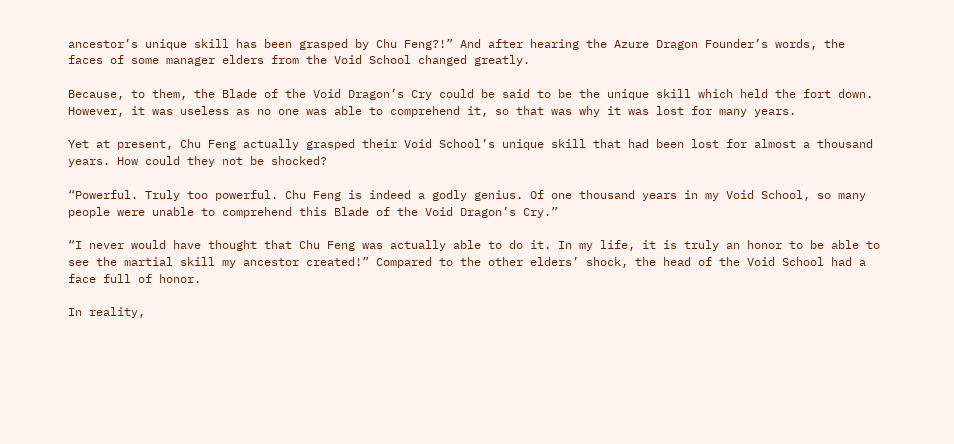ancestor’s unique skill has been grasped by Chu Feng?!” And after hearing the Azure Dragon Founder’s words, the faces of some manager elders from the Void School changed greatly.

Because, to them, the Blade of the Void Dragon’s Cry could be said to be the unique skill which held the fort down. However, it was useless as no one was able to comprehend it, so that was why it was lost for many years.

Yet at present, Chu Feng actually grasped their Void School’s unique skill that had been lost for almost a thousand years. How could they not be shocked?

“Powerful. Truly too powerful. Chu Feng is indeed a godly genius. Of one thousand years in my Void School, so many people were unable to comprehend this Blade of the Void Dragon’s Cry.”

“I never would have thought that Chu Feng was actually able to do it. In my life, it is truly an honor to be able to see the martial skill my ancestor created!” Compared to the other elders’ shock, the head of the Void School had a face full of honor.

In reality,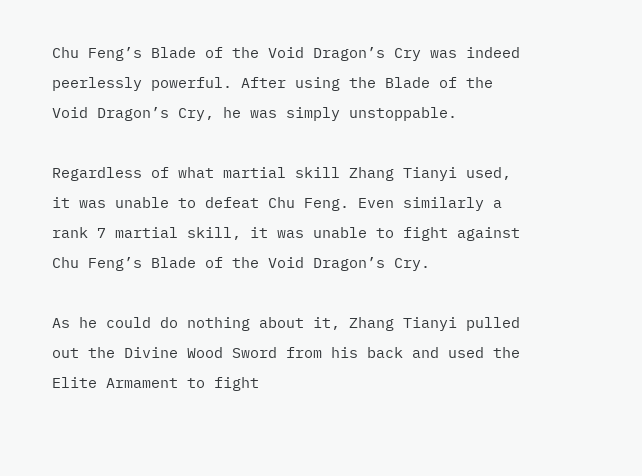Chu Feng’s Blade of the Void Dragon’s Cry was indeed peerlessly powerful. After using the Blade of the Void Dragon’s Cry, he was simply unstoppable.

Regardless of what martial skill Zhang Tianyi used, it was unable to defeat Chu Feng. Even similarly a rank 7 martial skill, it was unable to fight against Chu Feng’s Blade of the Void Dragon’s Cry.

As he could do nothing about it, Zhang Tianyi pulled out the Divine Wood Sword from his back and used the Elite Armament to fight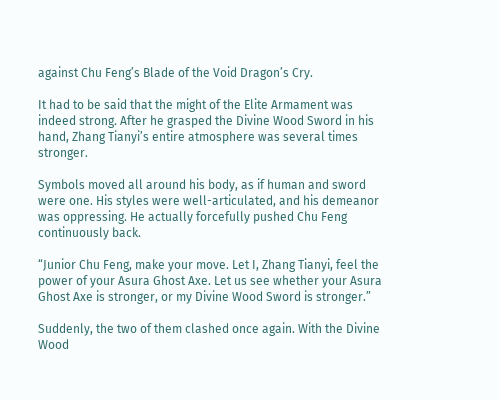against Chu Feng’s Blade of the Void Dragon’s Cry.

It had to be said that the might of the Elite Armament was indeed strong. After he grasped the Divine Wood Sword in his hand, Zhang Tianyi’s entire atmosphere was several times stronger.

Symbols moved all around his body, as if human and sword were one. His styles were well-articulated, and his demeanor was oppressing. He actually forcefully pushed Chu Feng continuously back.

“Junior Chu Feng, make your move. Let I, Zhang Tianyi, feel the power of your Asura Ghost Axe. Let us see whether your Asura Ghost Axe is stronger, or my Divine Wood Sword is stronger.”

Suddenly, the two of them clashed once again. With the Divine Wood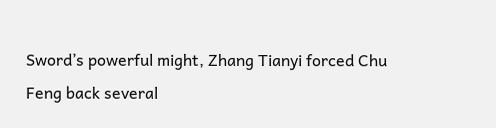Sword’s powerful might, Zhang Tianyi forced Chu Feng back several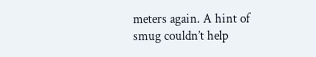meters again. A hint of smug couldn’t help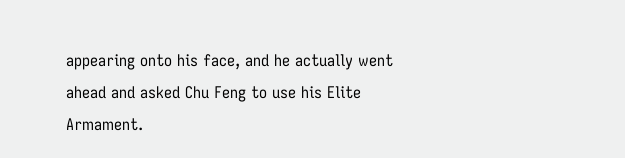appearing onto his face, and he actually went ahead and asked Chu Feng to use his Elite Armament.